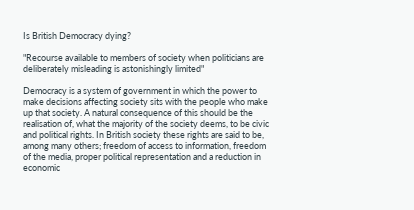Is British Democracy dying?

"Recourse available to members of society when politicians are deliberately misleading is astonishingly limited"

Democracy is a system of government in which the power to make decisions affecting society sits with the people who make up that society. A natural consequence of this should be the realisation of, what the majority of the society deems, to be civic and political rights. In British society these rights are said to be, among many others; freedom of access to information, freedom of the media, proper political representation and a reduction in economic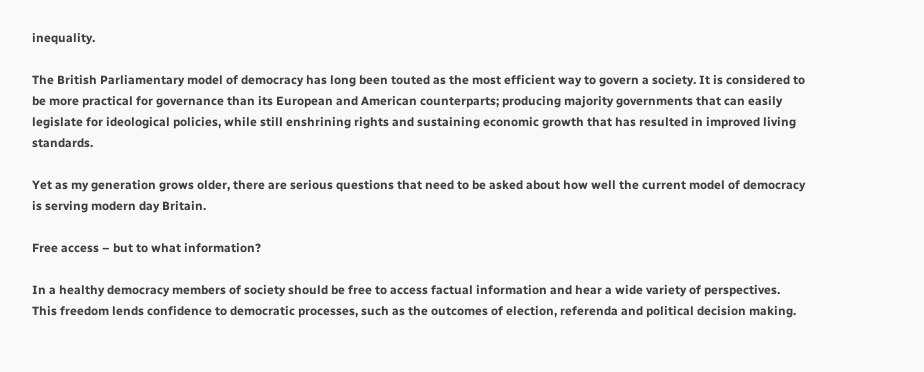inequality.

The British Parliamentary model of democracy has long been touted as the most efficient way to govern a society. It is considered to be more practical for governance than its European and American counterparts; producing majority governments that can easily legislate for ideological policies, while still enshrining rights and sustaining economic growth that has resulted in improved living standards.

Yet as my generation grows older, there are serious questions that need to be asked about how well the current model of democracy is serving modern day Britain.

Free access – but to what information?

In a healthy democracy members of society should be free to access factual information and hear a wide variety of perspectives. This freedom lends confidence to democratic processes, such as the outcomes of election, referenda and political decision making.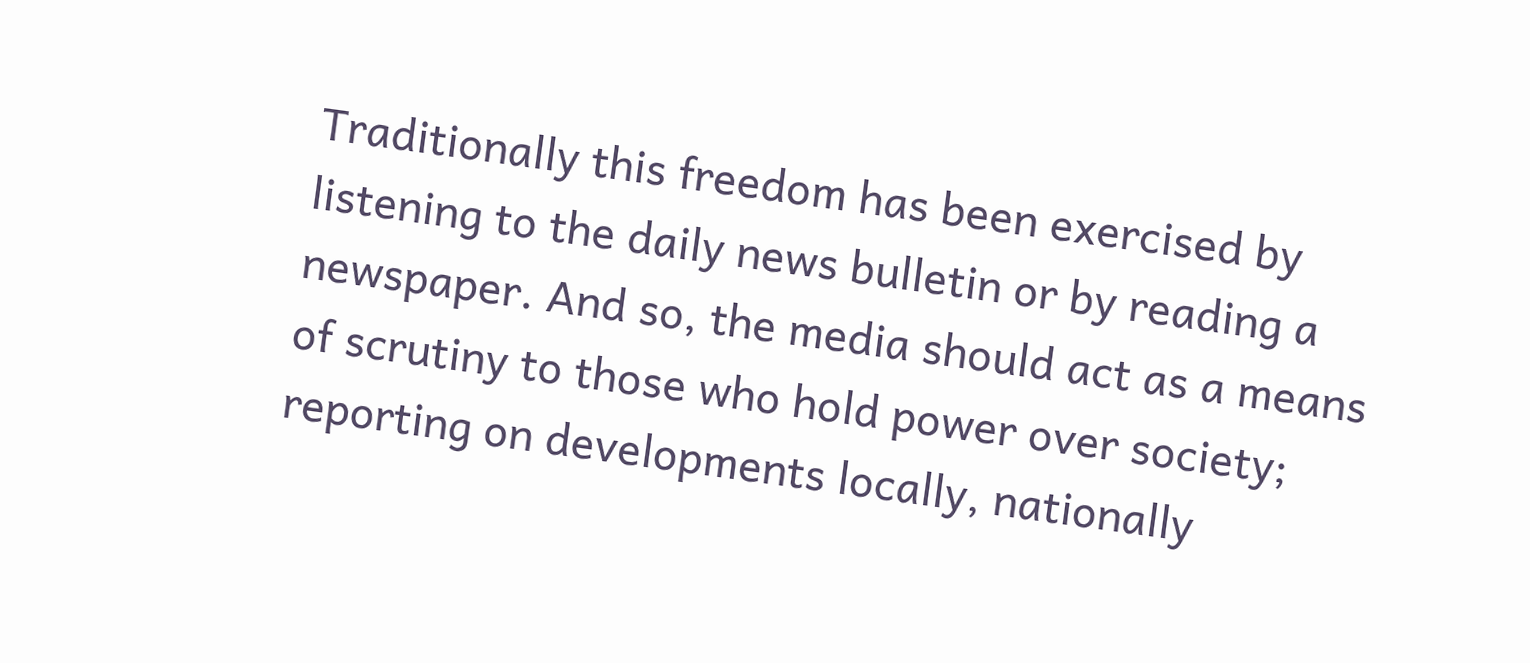Traditionally this freedom has been exercised by listening to the daily news bulletin or by reading a newspaper. And so, the media should act as a means of scrutiny to those who hold power over society; reporting on developments locally, nationally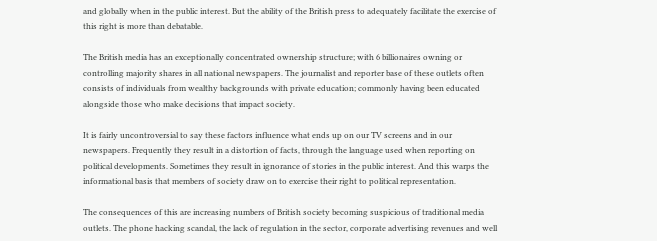and globally when in the public interest. But the ability of the British press to adequately facilitate the exercise of this right is more than debatable.

The British media has an exceptionally concentrated ownership structure; with 6 billionaires owning or controlling majority shares in all national newspapers. The journalist and reporter base of these outlets often consists of individuals from wealthy backgrounds with private education; commonly having been educated alongside those who make decisions that impact society.

It is fairly uncontroversial to say these factors influence what ends up on our TV screens and in our newspapers. Frequently they result in a distortion of facts, through the language used when reporting on political developments. Sometimes they result in ignorance of stories in the public interest. And this warps the informational basis that members of society draw on to exercise their right to political representation.

The consequences of this are increasing numbers of British society becoming suspicious of traditional media outlets. The phone hacking scandal, the lack of regulation in the sector, corporate advertising revenues and well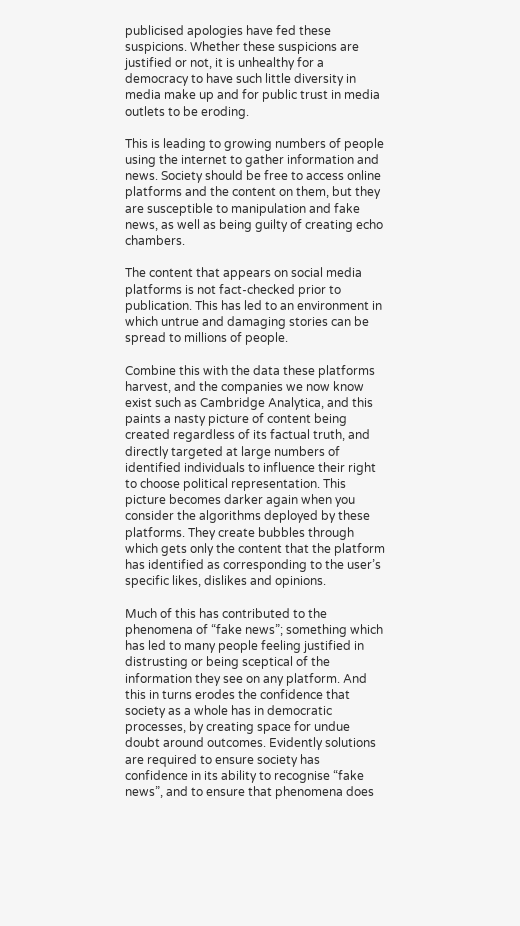publicised apologies have fed these suspicions. Whether these suspicions are justified or not, it is unhealthy for a democracy to have such little diversity in media make up and for public trust in media outlets to be eroding.

This is leading to growing numbers of people using the internet to gather information and news. Society should be free to access online platforms and the content on them, but they are susceptible to manipulation and fake news, as well as being guilty of creating echo chambers.

The content that appears on social media platforms is not fact-checked prior to publication. This has led to an environment in which untrue and damaging stories can be spread to millions of people.

Combine this with the data these platforms harvest, and the companies we now know exist such as Cambridge Analytica, and this paints a nasty picture of content being created regardless of its factual truth, and directly targeted at large numbers of identified individuals to influence their right to choose political representation. This picture becomes darker again when you consider the algorithms deployed by these platforms. They create bubbles through which gets only the content that the platform has identified as corresponding to the user’s specific likes, dislikes and opinions.

Much of this has contributed to the phenomena of “fake news”; something which has led to many people feeling justified in distrusting or being sceptical of the information they see on any platform. And this in turns erodes the confidence that society as a whole has in democratic processes, by creating space for undue doubt around outcomes. Evidently solutions are required to ensure society has confidence in its ability to recognise “fake news”, and to ensure that phenomena does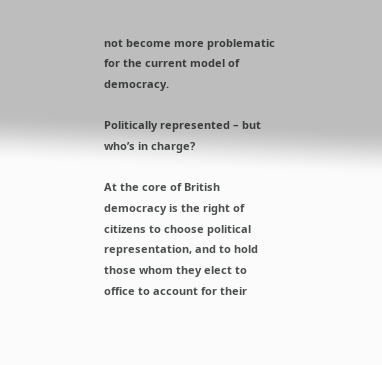not become more problematic for the current model of democracy.

Politically represented – but who’s in charge?

At the core of British democracy is the right of citizens to choose political representation, and to hold those whom they elect to office to account for their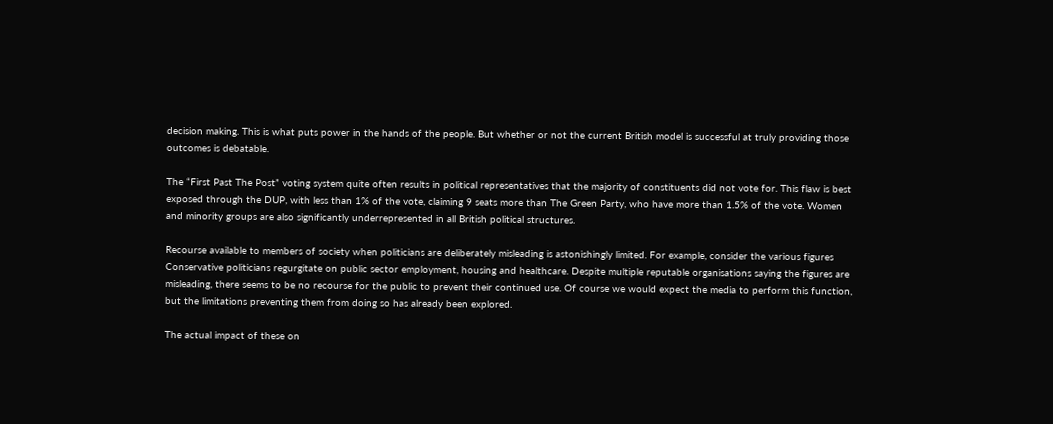decision making. This is what puts power in the hands of the people. But whether or not the current British model is successful at truly providing those outcomes is debatable.

The “First Past The Post” voting system quite often results in political representatives that the majority of constituents did not vote for. This flaw is best exposed through the DUP, with less than 1% of the vote, claiming 9 seats more than The Green Party, who have more than 1.5% of the vote. Women and minority groups are also significantly underrepresented in all British political structures.

Recourse available to members of society when politicians are deliberately misleading is astonishingly limited. For example, consider the various figures Conservative politicians regurgitate on public sector employment, housing and healthcare. Despite multiple reputable organisations saying the figures are misleading, there seems to be no recourse for the public to prevent their continued use. Of course we would expect the media to perform this function, but the limitations preventing them from doing so has already been explored.

The actual impact of these on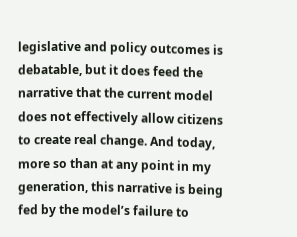legislative and policy outcomes is debatable, but it does feed the narrative that the current model does not effectively allow citizens to create real change. And today, more so than at any point in my generation, this narrative is being fed by the model’s failure to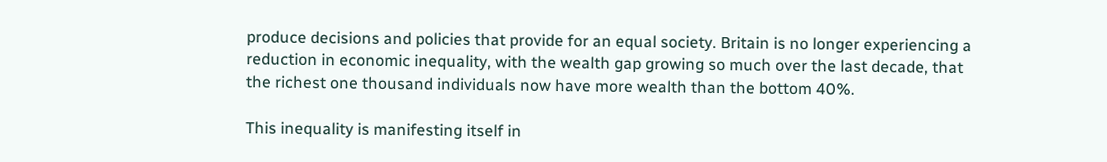produce decisions and policies that provide for an equal society. Britain is no longer experiencing a reduction in economic inequality, with the wealth gap growing so much over the last decade, that the richest one thousand individuals now have more wealth than the bottom 40%.

This inequality is manifesting itself in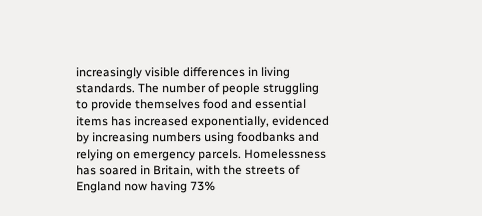increasingly visible differences in living standards. The number of people struggling to provide themselves food and essential items has increased exponentially, evidenced by increasing numbers using foodbanks and relying on emergency parcels. Homelessness has soared in Britain, with the streets of England now having 73%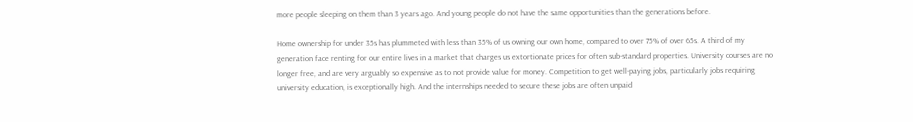more people sleeping on them than 3 years ago. And young people do not have the same opportunities than the generations before.

Home ownership for under 35s has plummeted with less than 35% of us owning our own home, compared to over 75% of over 65s. A third of my generation face renting for our entire lives in a market that charges us extortionate prices for often sub-standard properties. University courses are no longer free, and are very arguably so expensive as to not provide value for money. Competition to get well-paying jobs, particularly jobs requiring university education, is exceptionally high. And the internships needed to secure these jobs are often unpaid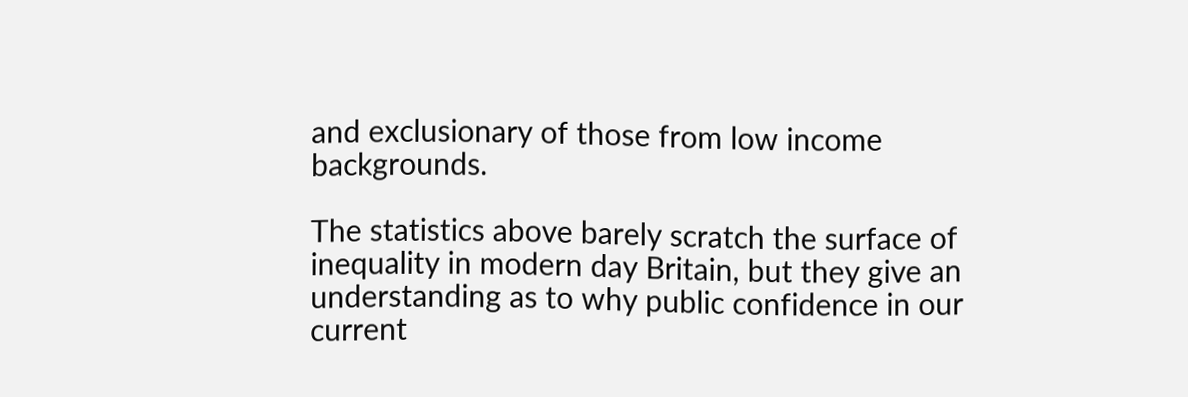and exclusionary of those from low income backgrounds.

The statistics above barely scratch the surface of inequality in modern day Britain, but they give an understanding as to why public confidence in our current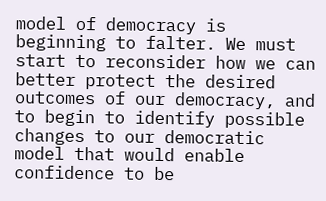model of democracy is beginning to falter. We must start to reconsider how we can better protect the desired outcomes of our democracy, and to begin to identify possible changes to our democratic model that would enable confidence to be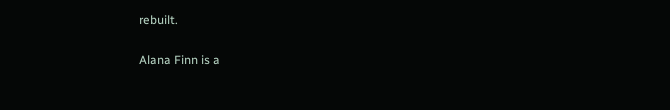rebuilt.

Alana Finn is a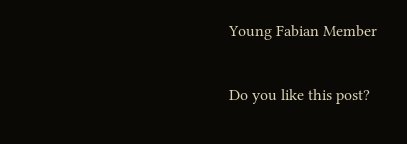Young Fabian Member

Do you like this post?